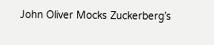John Oliver Mocks Zuckerberg’s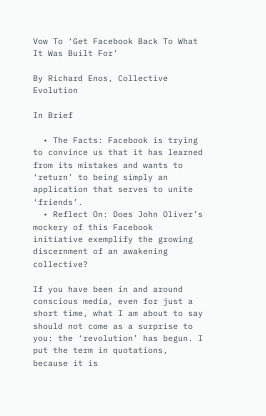Vow To ‘Get Facebook Back To What It Was Built For’

By Richard Enos, Collective Evolution

In Brief

  • The Facts: Facebook is trying to convince us that it has learned from its mistakes and wants to ‘return’ to being simply an application that serves to unite ‘friends’.
  • Reflect On: Does John Oliver’s mockery of this Facebook initiative exemplify the growing discernment of an awakening collective?

If you have been in and around conscious media, even for just a short time, what I am about to say should not come as a surprise to you: the ‘revolution’ has begun. I put the term in quotations, because it is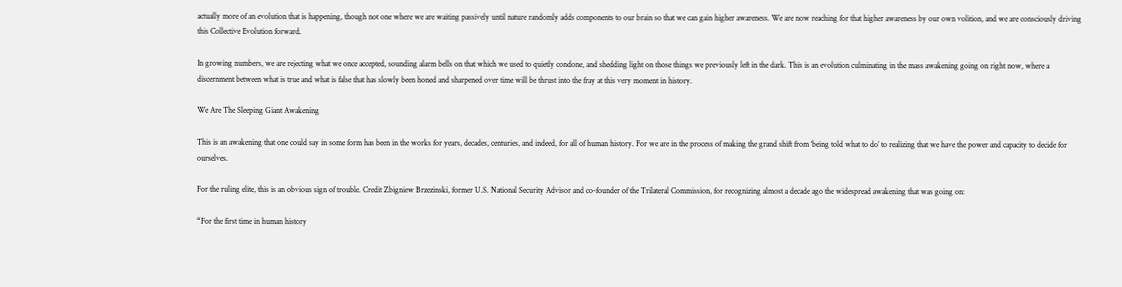actually more of an evolution that is happening, though not one where we are waiting passively until nature randomly adds components to our brain so that we can gain higher awareness. We are now reaching for that higher awareness by our own volition, and we are consciously driving this Collective Evolution forward.

In growing numbers, we are rejecting what we once accepted, sounding alarm bells on that which we used to quietly condone, and shedding light on those things we previously left in the dark. This is an evolution culminating in the mass awakening going on right now, where a discernment between what is true and what is false that has slowly been honed and sharpened over time will be thrust into the fray at this very moment in history.

We Are The Sleeping Giant Awakening

This is an awakening that one could say in some form has been in the works for years, decades, centuries, and indeed, for all of human history. For we are in the process of making the grand shift from ‘being told what to do’ to realizing that we have the power and capacity to decide for ourselves.

For the ruling elite, this is an obvious sign of trouble. Credit Zbigniew Brzezinski, former U.S. National Security Advisor and co-founder of the Trilateral Commission, for recognizing almost a decade ago the widespread awakening that was going on:

“For the first time in human history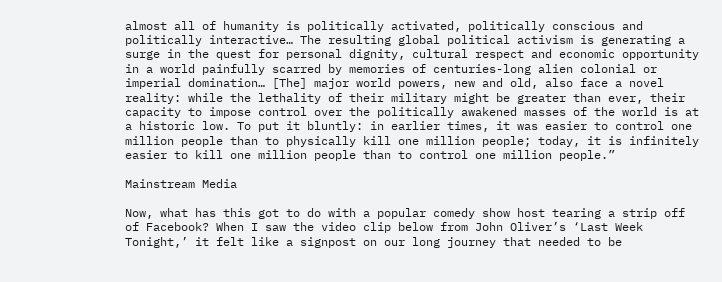almost all of humanity is politically activated, politically conscious and politically interactive… The resulting global political activism is generating a surge in the quest for personal dignity, cultural respect and economic opportunity in a world painfully scarred by memories of centuries-long alien colonial or imperial domination… [The] major world powers, new and old, also face a novel reality: while the lethality of their military might be greater than ever, their capacity to impose control over the politically awakened masses of the world is at a historic low. To put it bluntly: in earlier times, it was easier to control one million people than to physically kill one million people; today, it is infinitely easier to kill one million people than to control one million people.”

Mainstream Media

Now, what has this got to do with a popular comedy show host tearing a strip off of Facebook? When I saw the video clip below from John Oliver’s ‘Last Week Tonight,’ it felt like a signpost on our long journey that needed to be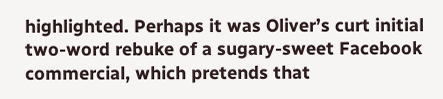highlighted. Perhaps it was Oliver’s curt initial two-word rebuke of a sugary-sweet Facebook commercial, which pretends that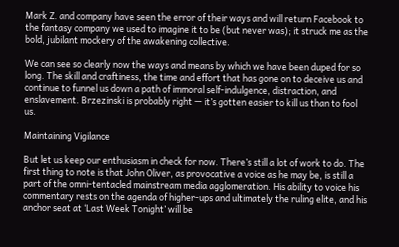Mark Z. and company have seen the error of their ways and will return Facebook to the fantasy company we used to imagine it to be (but never was); it struck me as the bold, jubilant mockery of the awakening collective.

We can see so clearly now the ways and means by which we have been duped for so long. The skill and craftiness, the time and effort that has gone on to deceive us and continue to funnel us down a path of immoral self-indulgence, distraction, and enslavement. Brzezinski is probably right — it’s gotten easier to kill us than to fool us.

Maintaining Vigilance

But let us keep our enthusiasm in check for now. There’s still a lot of work to do. The first thing to note is that John Oliver, as provocative a voice as he may be, is still a part of the omni-tentacled mainstream media agglomeration. His ability to voice his commentary rests on the agenda of higher-ups and ultimately the ruling elite, and his anchor seat at ‘Last Week Tonight’ will be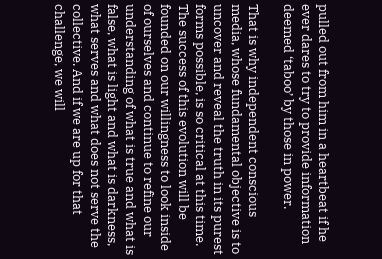pulled out from him in a heartbeat if he ever dares to try to provide information deemed ‘taboo’ by those in power.

That is why independent conscious media, whose fundamental objective is to uncover and reveal the truth in its purest forms possible, is so critical at this time. The success of this evolution will be founded on our willingness to look inside of ourselves and continue to refine our understanding of what is true and what is false, what is light and what is darkness, what serves and what does not serve the collective. And if we are up for that challenge, we will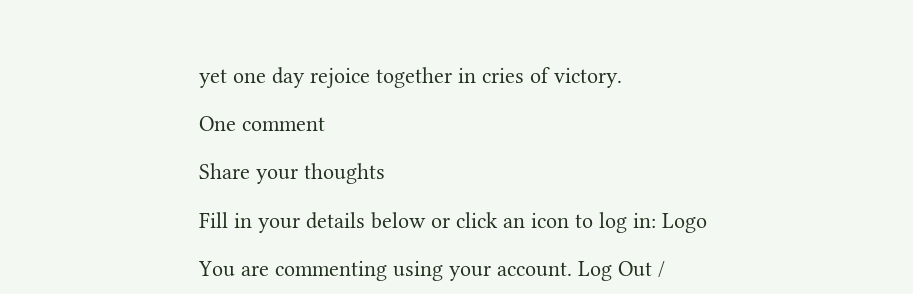yet one day rejoice together in cries of victory.

One comment

Share your thoughts

Fill in your details below or click an icon to log in: Logo

You are commenting using your account. Log Out /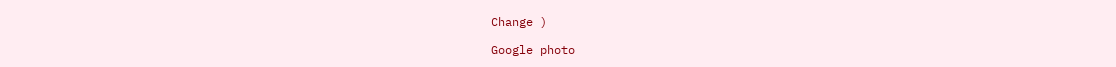Change )

Google photo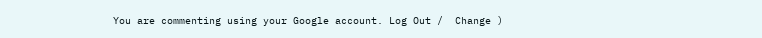You are commenting using your Google account. Log Out /  Change )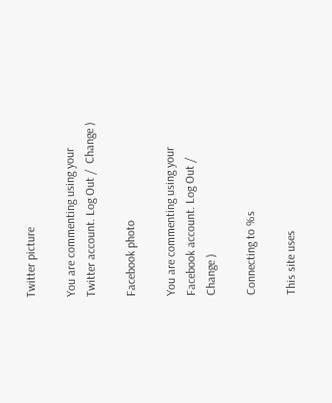Twitter picture

You are commenting using your Twitter account. Log Out /  Change )

Facebook photo

You are commenting using your Facebook account. Log Out /  Change )

Connecting to %s

This site uses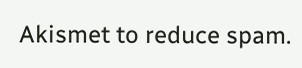Akismet to reduce spam.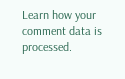Learn how your comment data is processed.